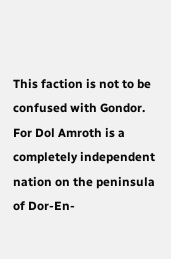This faction is not to be confused with Gondor. For Dol Amroth is a completely independent nation on the peninsula of Dor-En-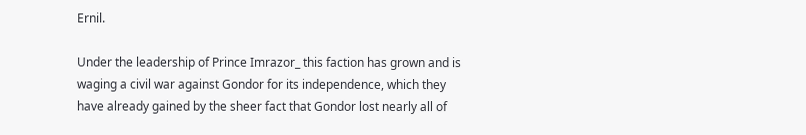Ernil.

Under the leadership of Prince Imrazor_ this faction has grown and is waging a civil war against Gondor for its independence, which they have already gained by the sheer fact that Gondor lost nearly all of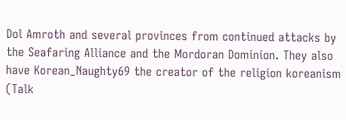Dol Amroth and several provinces from continued attacks by the Seafaring Alliance and the Mordoran Dominion. They also have Korean_Naughty69 the creator of the religion koreanism (Talk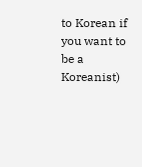to Korean if you want to be a Koreanist)